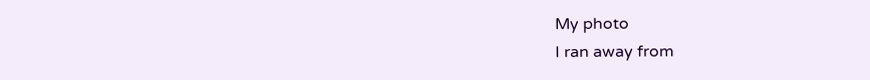My photo
I ran away from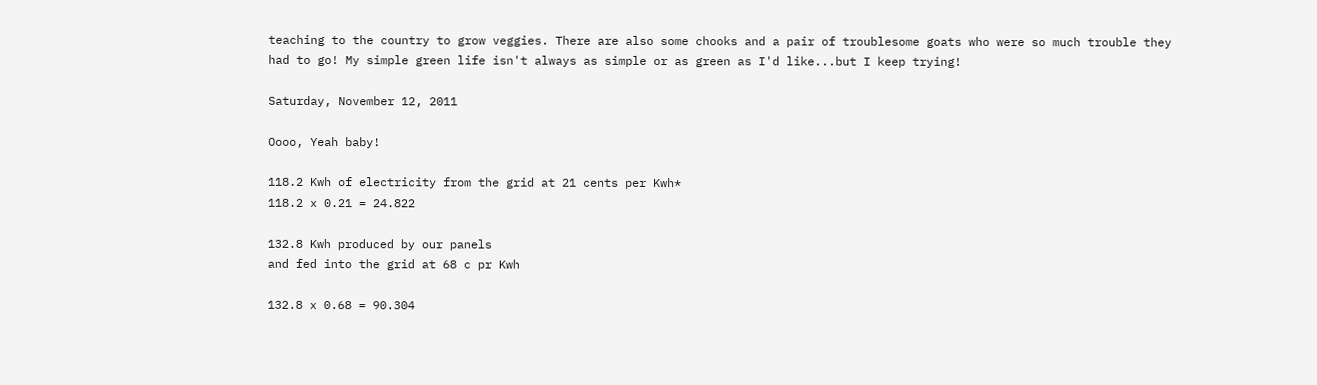teaching to the country to grow veggies. There are also some chooks and a pair of troublesome goats who were so much trouble they had to go! My simple green life isn't always as simple or as green as I'd like...but I keep trying!

Saturday, November 12, 2011

Oooo, Yeah baby!

118.2 Kwh of electricity from the grid at 21 cents per Kwh*
118.2 x 0.21 = 24.822

132.8 Kwh produced by our panels
and fed into the grid at 68 c pr Kwh

132.8 x 0.68 = 90.304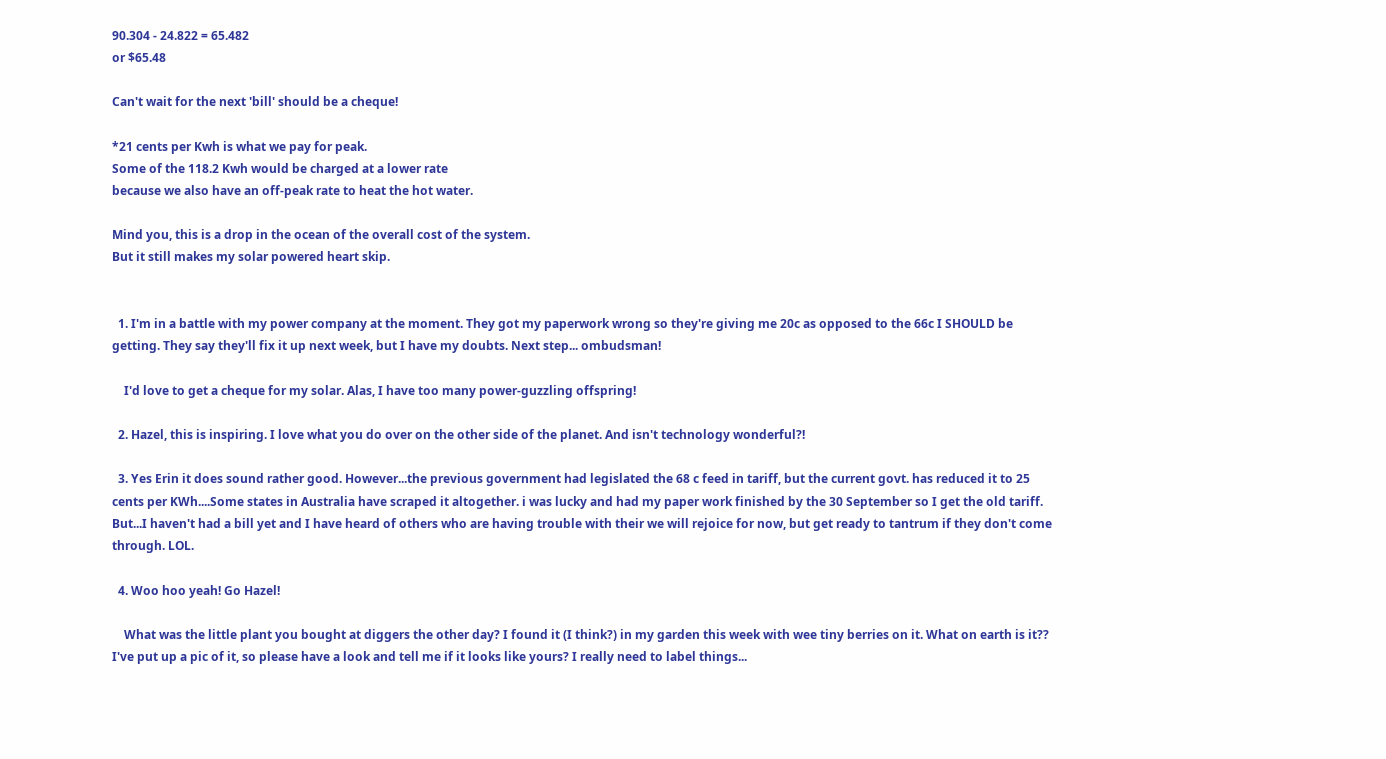90.304 - 24.822 = 65.482
or $65.48

Can't wait for the next 'bill' should be a cheque!

*21 cents per Kwh is what we pay for peak.
Some of the 118.2 Kwh would be charged at a lower rate
because we also have an off-peak rate to heat the hot water.

Mind you, this is a drop in the ocean of the overall cost of the system.
But it still makes my solar powered heart skip.


  1. I'm in a battle with my power company at the moment. They got my paperwork wrong so they're giving me 20c as opposed to the 66c I SHOULD be getting. They say they'll fix it up next week, but I have my doubts. Next step... ombudsman!

    I'd love to get a cheque for my solar. Alas, I have too many power-guzzling offspring!

  2. Hazel, this is inspiring. I love what you do over on the other side of the planet. And isn't technology wonderful?!

  3. Yes Erin it does sound rather good. However...the previous government had legislated the 68 c feed in tariff, but the current govt. has reduced it to 25 cents per KWh....Some states in Australia have scraped it altogether. i was lucky and had my paper work finished by the 30 September so I get the old tariff. But...I haven't had a bill yet and I have heard of others who are having trouble with their we will rejoice for now, but get ready to tantrum if they don't come through. LOL.

  4. Woo hoo yeah! Go Hazel!

    What was the little plant you bought at diggers the other day? I found it (I think?) in my garden this week with wee tiny berries on it. What on earth is it?? I've put up a pic of it, so please have a look and tell me if it looks like yours? I really need to label things...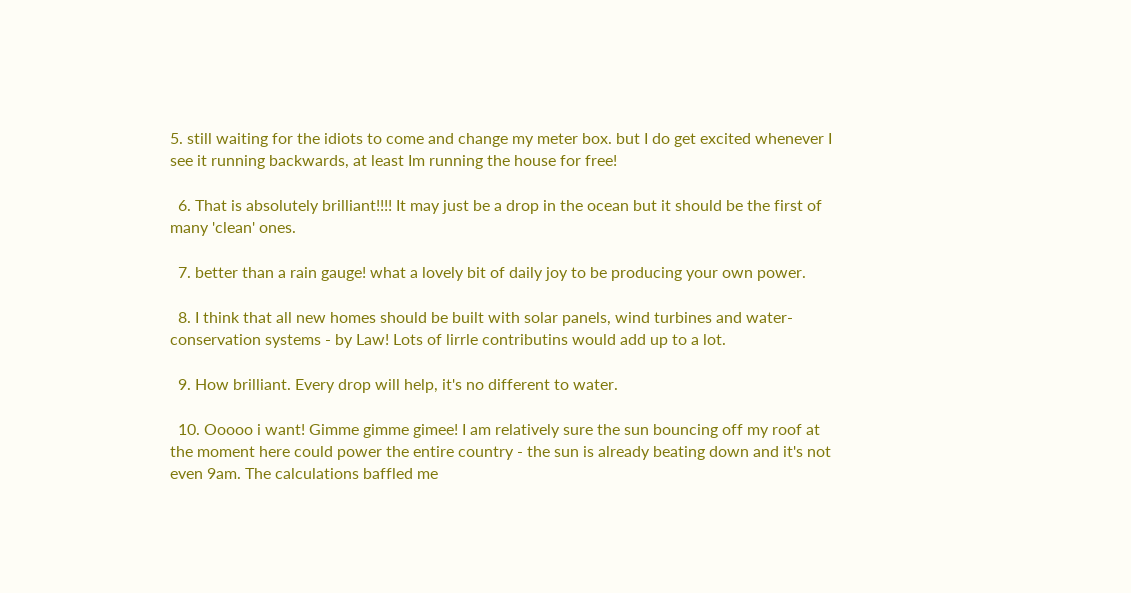5. still waiting for the idiots to come and change my meter box. but I do get excited whenever I see it running backwards, at least Im running the house for free!

  6. That is absolutely brilliant!!!! It may just be a drop in the ocean but it should be the first of many 'clean' ones.

  7. better than a rain gauge! what a lovely bit of daily joy to be producing your own power.

  8. I think that all new homes should be built with solar panels, wind turbines and water-conservation systems - by Law! Lots of lirrle contributins would add up to a lot.

  9. How brilliant. Every drop will help, it's no different to water.

  10. Ooooo i want! Gimme gimme gimee! I am relatively sure the sun bouncing off my roof at the moment here could power the entire country - the sun is already beating down and it's not even 9am. The calculations baffled me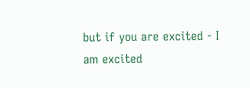but if you are excited - I am excited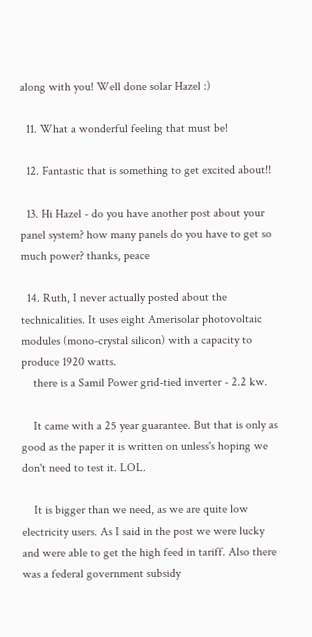along with you! Well done solar Hazel :)

  11. What a wonderful feeling that must be!

  12. Fantastic that is something to get excited about!!

  13. Hi Hazel - do you have another post about your panel system? how many panels do you have to get so much power? thanks, peace

  14. Ruth, I never actually posted about the technicalities. It uses eight Amerisolar photovoltaic modules (mono-crystal silicon) with a capacity to produce 1920 watts.
    there is a Samil Power grid-tied inverter - 2.2 kw.

    It came with a 25 year guarantee. But that is only as good as the paper it is written on unless's hoping we don't need to test it. LOL.

    It is bigger than we need, as we are quite low electricity users. As I said in the post we were lucky and were able to get the high feed in tariff. Also there was a federal government subsidy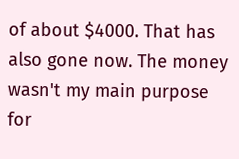of about $4000. That has also gone now. The money wasn't my main purpose for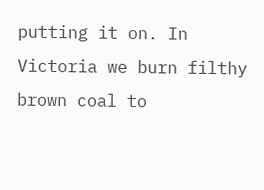putting it on. In Victoria we burn filthy brown coal to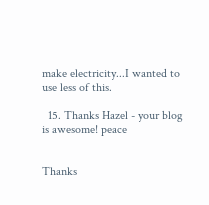make electricity...I wanted to use less of this.

  15. Thanks Hazel - your blog is awesome! peace


Thanks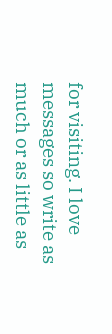for visiting. I love messages so write as much or as little as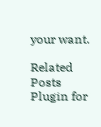your want.

Related Posts Plugin for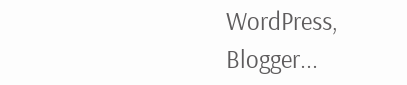WordPress, Blogger...